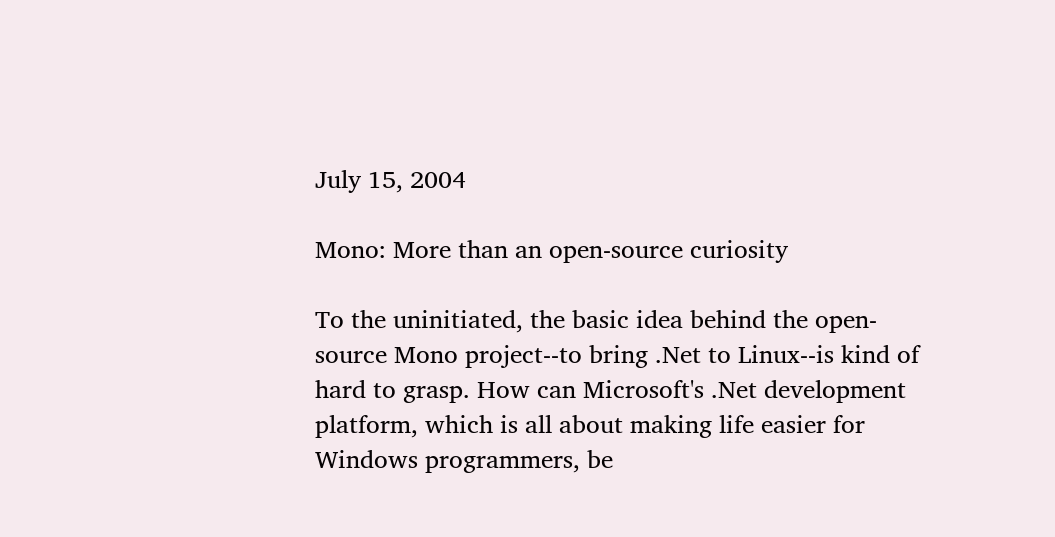July 15, 2004

Mono: More than an open-source curiosity

To the uninitiated, the basic idea behind the open-source Mono project--to bring .Net to Linux--is kind of hard to grasp. How can Microsoft's .Net development platform, which is all about making life easier for Windows programmers, be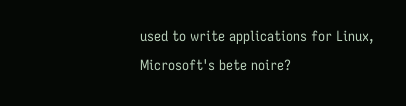used to write applications for Linux, Microsoft's bete noire?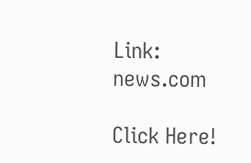Link: news.com

Click Here!